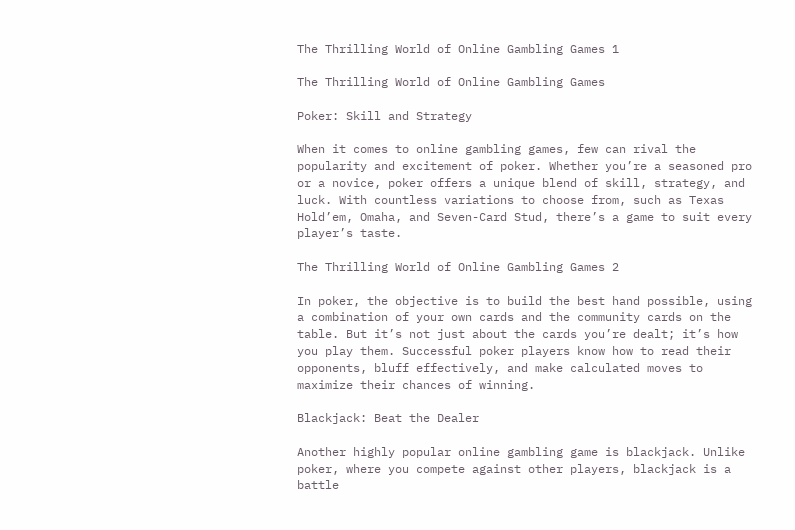The Thrilling World of Online Gambling Games 1

The Thrilling World of Online Gambling Games

Poker: Skill and Strategy

When it comes to online gambling games, few can rival the popularity and excitement of poker. Whether you’re a seasoned pro or a novice, poker offers a unique blend of skill, strategy, and luck. With countless variations to choose from, such as Texas Hold’em, Omaha, and Seven-Card Stud, there’s a game to suit every player’s taste.

The Thrilling World of Online Gambling Games 2

In poker, the objective is to build the best hand possible, using a combination of your own cards and the community cards on the table. But it’s not just about the cards you’re dealt; it’s how you play them. Successful poker players know how to read their opponents, bluff effectively, and make calculated moves to maximize their chances of winning.

Blackjack: Beat the Dealer

Another highly popular online gambling game is blackjack. Unlike poker, where you compete against other players, blackjack is a battle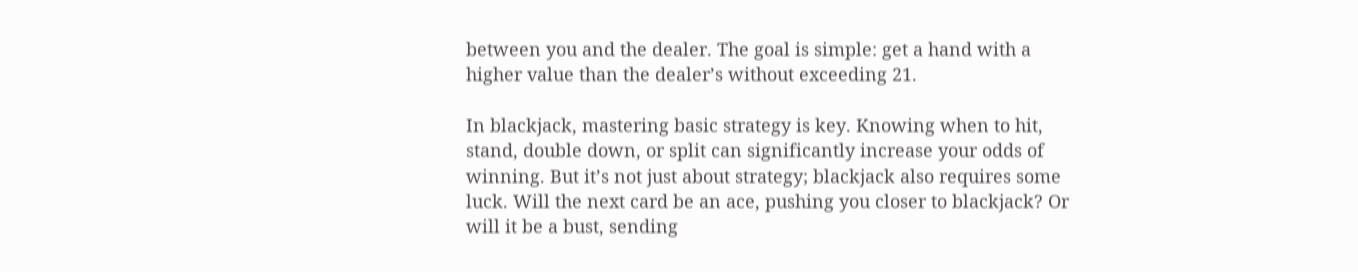between you and the dealer. The goal is simple: get a hand with a higher value than the dealer’s without exceeding 21.

In blackjack, mastering basic strategy is key. Knowing when to hit, stand, double down, or split can significantly increase your odds of winning. But it’s not just about strategy; blackjack also requires some luck. Will the next card be an ace, pushing you closer to blackjack? Or will it be a bust, sending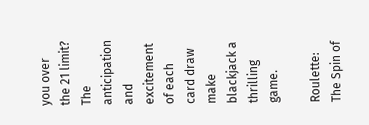you over the 21 limit? The anticipation and excitement of each card draw make blackjack a thrilling game.

Roulette: The Spin of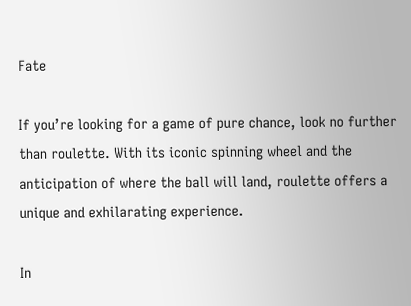Fate

If you’re looking for a game of pure chance, look no further than roulette. With its iconic spinning wheel and the anticipation of where the ball will land, roulette offers a unique and exhilarating experience.

In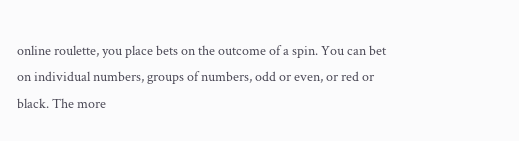online roulette, you place bets on the outcome of a spin. You can bet on individual numbers, groups of numbers, odd or even, or red or black. The more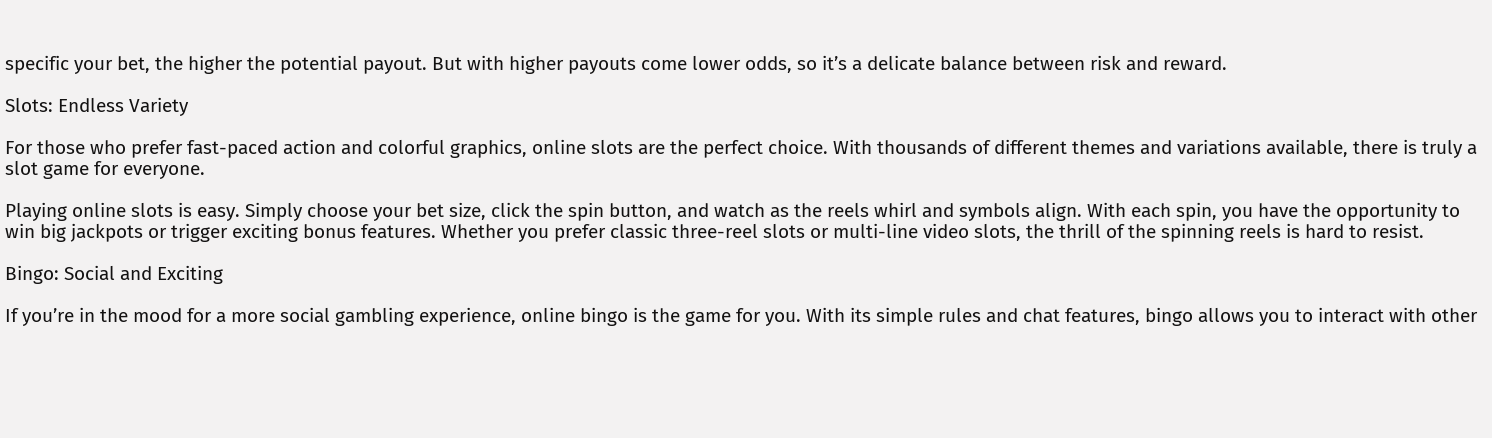specific your bet, the higher the potential payout. But with higher payouts come lower odds, so it’s a delicate balance between risk and reward.

Slots: Endless Variety

For those who prefer fast-paced action and colorful graphics, online slots are the perfect choice. With thousands of different themes and variations available, there is truly a slot game for everyone.

Playing online slots is easy. Simply choose your bet size, click the spin button, and watch as the reels whirl and symbols align. With each spin, you have the opportunity to win big jackpots or trigger exciting bonus features. Whether you prefer classic three-reel slots or multi-line video slots, the thrill of the spinning reels is hard to resist.

Bingo: Social and Exciting

If you’re in the mood for a more social gambling experience, online bingo is the game for you. With its simple rules and chat features, bingo allows you to interact with other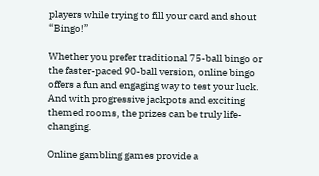players while trying to fill your card and shout “Bingo!”

Whether you prefer traditional 75-ball bingo or the faster-paced 90-ball version, online bingo offers a fun and engaging way to test your luck. And with progressive jackpots and exciting themed rooms, the prizes can be truly life-changing.

Online gambling games provide a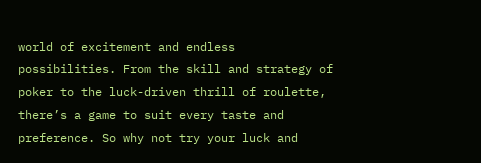world of excitement and endless possibilities. From the skill and strategy of poker to the luck-driven thrill of roulette, there’s a game to suit every taste and preference. So why not try your luck and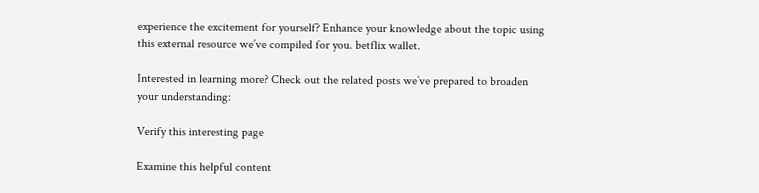experience the excitement for yourself? Enhance your knowledge about the topic using this external resource we’ve compiled for you. betflix wallet.

Interested in learning more? Check out the related posts we’ve prepared to broaden your understanding:

Verify this interesting page

Examine this helpful content